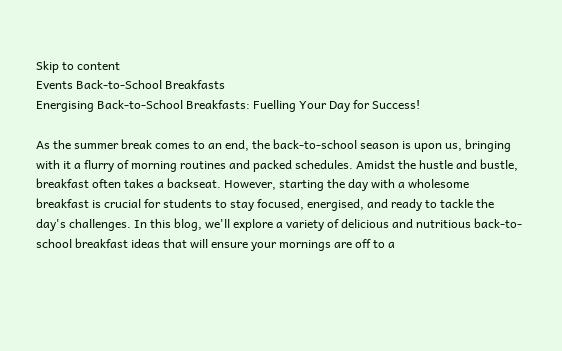Skip to content
Events Back-to-School Breakfasts
Energising Back-to-School Breakfasts: Fuelling Your Day for Success!

As the summer break comes to an end, the back-to-school season is upon us, bringing with it a flurry of morning routines and packed schedules. Amidst the hustle and bustle, breakfast often takes a backseat. However, starting the day with a wholesome breakfast is crucial for students to stay focused, energised, and ready to tackle the day's challenges. In this blog, we'll explore a variety of delicious and nutritious back-to-school breakfast ideas that will ensure your mornings are off to a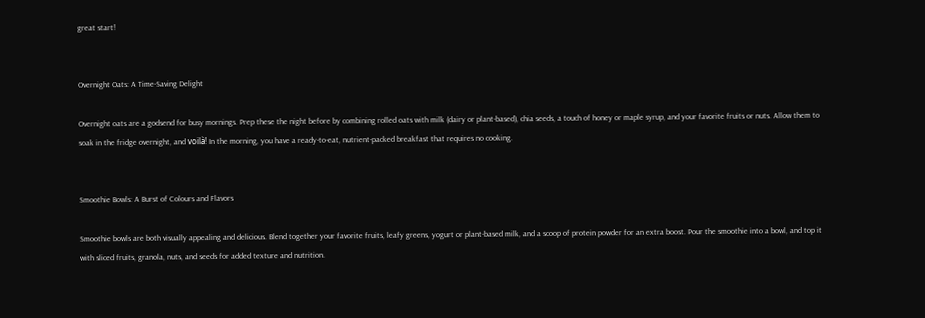great start!


Overnight Oats: A Time-Saving Delight

Overnight oats are a godsend for busy mornings. Prep these the night before by combining rolled oats with milk (dairy or plant-based), chia seeds, a touch of honey or maple syrup, and your favorite fruits or nuts. Allow them to soak in the fridge overnight, and voilà! In the morning, you have a ready-to-eat, nutrient-packed breakfast that requires no cooking.


Smoothie Bowls: A Burst of Colours and Flavors

Smoothie bowls are both visually appealing and delicious. Blend together your favorite fruits, leafy greens, yogurt or plant-based milk, and a scoop of protein powder for an extra boost. Pour the smoothie into a bowl, and top it with sliced fruits, granola, nuts, and seeds for added texture and nutrition.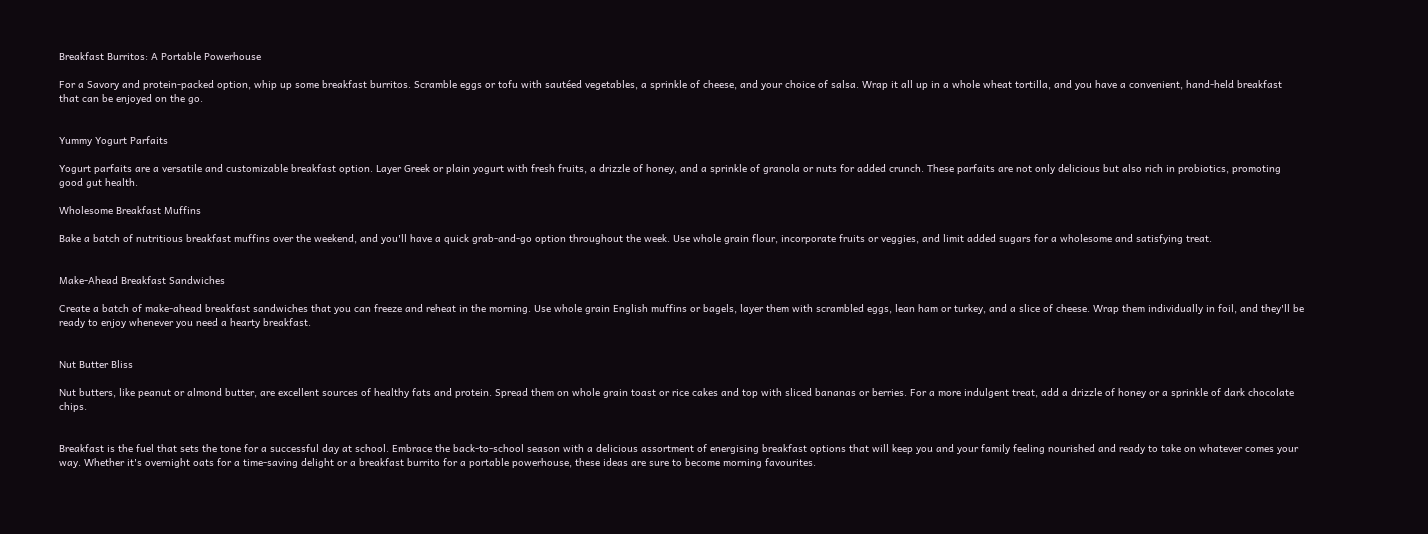Breakfast Burritos: A Portable Powerhouse

For a Savory and protein-packed option, whip up some breakfast burritos. Scramble eggs or tofu with sautéed vegetables, a sprinkle of cheese, and your choice of salsa. Wrap it all up in a whole wheat tortilla, and you have a convenient, hand-held breakfast that can be enjoyed on the go.


Yummy Yogurt Parfaits

Yogurt parfaits are a versatile and customizable breakfast option. Layer Greek or plain yogurt with fresh fruits, a drizzle of honey, and a sprinkle of granola or nuts for added crunch. These parfaits are not only delicious but also rich in probiotics, promoting good gut health.

Wholesome Breakfast Muffins

Bake a batch of nutritious breakfast muffins over the weekend, and you'll have a quick grab-and-go option throughout the week. Use whole grain flour, incorporate fruits or veggies, and limit added sugars for a wholesome and satisfying treat.


Make-Ahead Breakfast Sandwiches

Create a batch of make-ahead breakfast sandwiches that you can freeze and reheat in the morning. Use whole grain English muffins or bagels, layer them with scrambled eggs, lean ham or turkey, and a slice of cheese. Wrap them individually in foil, and they'll be ready to enjoy whenever you need a hearty breakfast.


Nut Butter Bliss

Nut butters, like peanut or almond butter, are excellent sources of healthy fats and protein. Spread them on whole grain toast or rice cakes and top with sliced bananas or berries. For a more indulgent treat, add a drizzle of honey or a sprinkle of dark chocolate chips.


Breakfast is the fuel that sets the tone for a successful day at school. Embrace the back-to-school season with a delicious assortment of energising breakfast options that will keep you and your family feeling nourished and ready to take on whatever comes your way. Whether it's overnight oats for a time-saving delight or a breakfast burrito for a portable powerhouse, these ideas are sure to become morning favourites.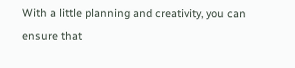With a little planning and creativity, you can ensure that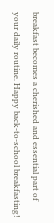breakfast becomes a cherished and essential part of your daily routine. Happy back-to-school breakfasting!